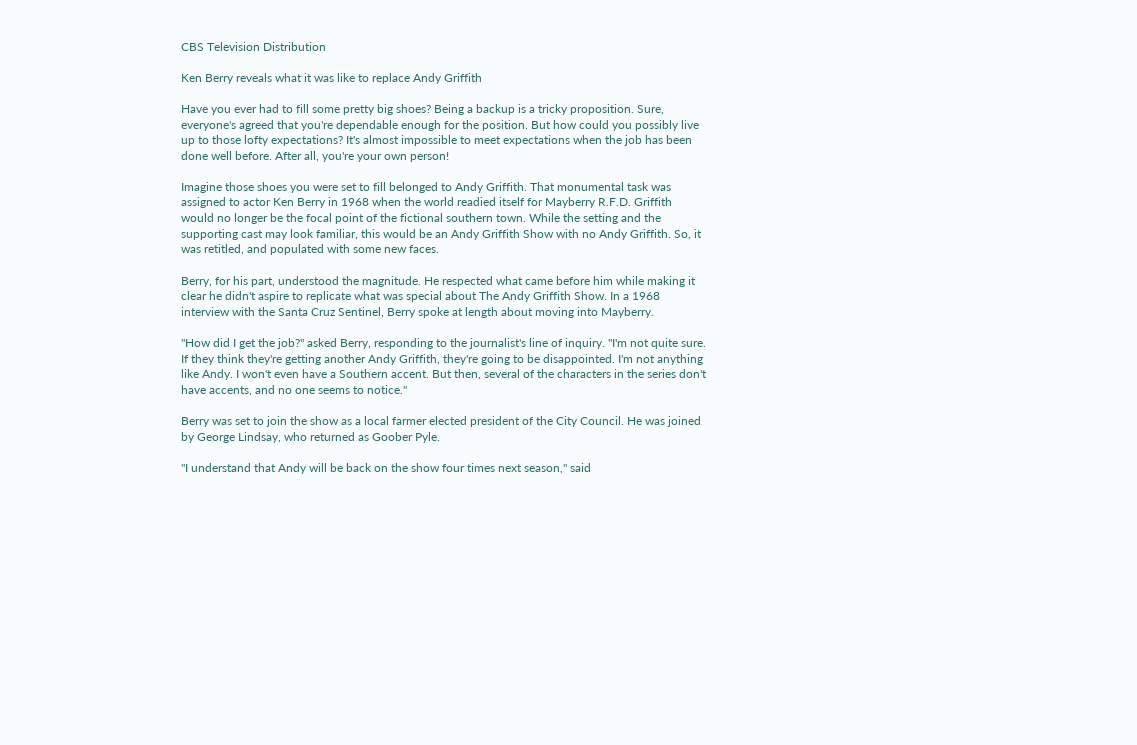CBS Television Distribution

Ken Berry reveals what it was like to replace Andy Griffith

Have you ever had to fill some pretty big shoes? Being a backup is a tricky proposition. Sure, everyone's agreed that you're dependable enough for the position. But how could you possibly live up to those lofty expectations? It's almost impossible to meet expectations when the job has been done well before. After all, you're your own person!

Imagine those shoes you were set to fill belonged to Andy Griffith. That monumental task was assigned to actor Ken Berry in 1968 when the world readied itself for Mayberry R.F.D. Griffith would no longer be the focal point of the fictional southern town. While the setting and the supporting cast may look familiar, this would be an Andy Griffith Show with no Andy Griffith. So, it was retitled, and populated with some new faces.

Berry, for his part, understood the magnitude. He respected what came before him while making it clear he didn't aspire to replicate what was special about The Andy Griffith Show. In a 1968 interview with the Santa Cruz Sentinel, Berry spoke at length about moving into Mayberry.

"How did I get the job?" asked Berry, responding to the journalist's line of inquiry. "I'm not quite sure. If they think they're getting another Andy Griffith, they're going to be disappointed. I'm not anything like Andy. I won't even have a Southern accent. But then, several of the characters in the series don't have accents, and no one seems to notice."

Berry was set to join the show as a local farmer elected president of the City Council. He was joined by George Lindsay, who returned as Goober Pyle.

"I understand that Andy will be back on the show four times next season," said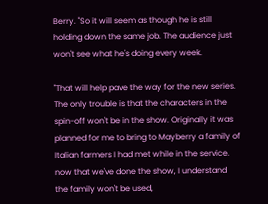Berry. "So it will seem as though he is still holding down the same job. The audience just won't see what he's doing every week.

"That will help pave the way for the new series. The only trouble is that the characters in the spin-off won't be in the show. Originally it was planned for me to bring to Mayberry a family of Italian farmers I had met while in the service. now that we've done the show, I understand the family won't be used,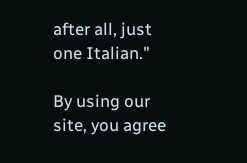after all, just one Italian."

By using our site, you agree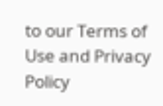to our Terms of Use and Privacy Policy